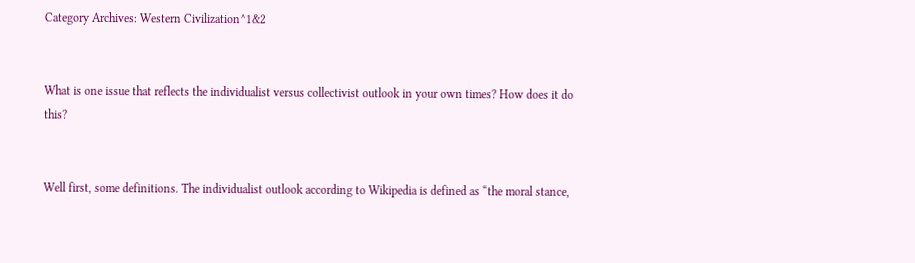Category Archives: Western Civilization^1&2


What is one issue that reflects the individualist versus collectivist outlook in your own times? How does it do this?


Well first, some definitions. The individualist outlook according to Wikipedia is defined as “the moral stance,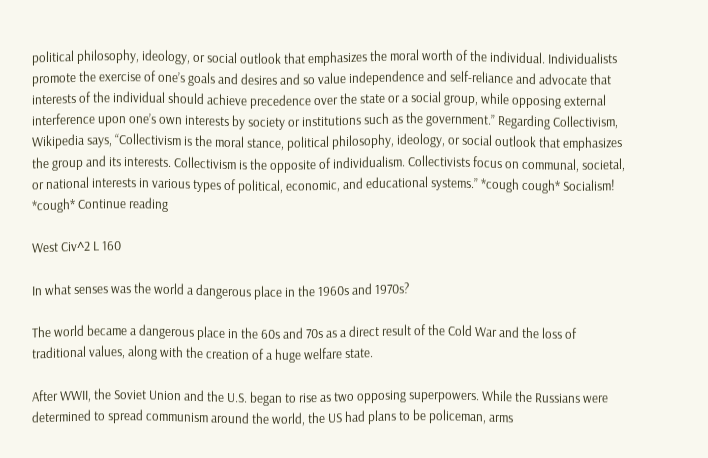political philosophy, ideology, or social outlook that emphasizes the moral worth of the individual. Individualists promote the exercise of one’s goals and desires and so value independence and self-reliance and advocate that interests of the individual should achieve precedence over the state or a social group, while opposing external interference upon one’s own interests by society or institutions such as the government.” Regarding Collectivism, Wikipedia says, “Collectivism is the moral stance, political philosophy, ideology, or social outlook that emphasizes the group and its interests. Collectivism is the opposite of individualism. Collectivists focus on communal, societal, or national interests in various types of political, economic, and educational systems.” *cough cough* Socialism! *cough* Continue reading

West Civ^2 L 160

In what senses was the world a dangerous place in the 1960s and 1970s?

The world became a dangerous place in the 60s and 70s as a direct result of the Cold War and the loss of traditional values, along with the creation of a huge welfare state.

After WWII, the Soviet Union and the U.S. began to rise as two opposing superpowers. While the Russians were determined to spread communism around the world, the US had plans to be policeman, arms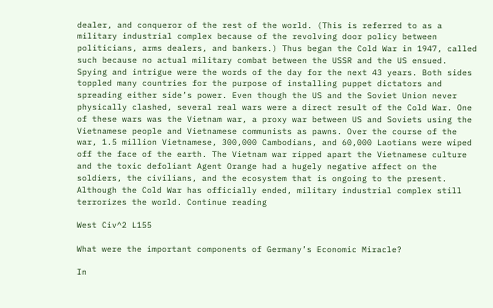dealer, and conqueror of the rest of the world. (This is referred to as a military industrial complex because of the revolving door policy between politicians, arms dealers, and bankers.) Thus began the Cold War in 1947, called such because no actual military combat between the USSR and the US ensued. Spying and intrigue were the words of the day for the next 43 years. Both sides toppled many countries for the purpose of installing puppet dictators and spreading either side’s power. Even though the US and the Soviet Union never physically clashed, several real wars were a direct result of the Cold War. One of these wars was the Vietnam war, a proxy war between US and Soviets using the Vietnamese people and Vietnamese communists as pawns. Over the course of the war, 1.5 million Vietnamese, 300,000 Cambodians, and 60,000 Laotians were wiped off the face of the earth. The Vietnam war ripped apart the Vietnamese culture and the toxic defoliant Agent Orange had a hugely negative affect on the  soldiers, the civilians, and the ecosystem that is ongoing to the present. Although the Cold War has officially ended, military industrial complex still terrorizes the world. Continue reading

West Civ^2 L155

What were the important components of Germany’s Economic Miracle?

In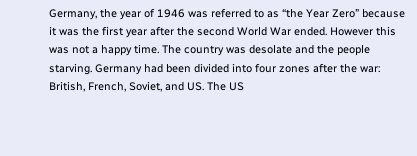Germany, the year of 1946 was referred to as “the Year Zero” because it was the first year after the second World War ended. However this was not a happy time. The country was desolate and the people starving. Germany had been divided into four zones after the war: British, French, Soviet, and US. The US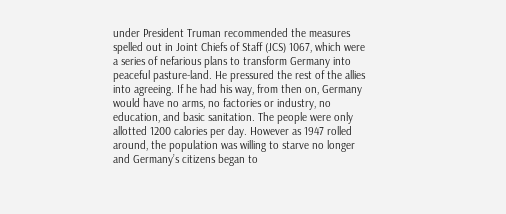under President Truman recommended the measures spelled out in Joint Chiefs of Staff (JCS) 1067, which were a series of nefarious plans to transform Germany into peaceful pasture-land. He pressured the rest of the allies into agreeing. If he had his way, from then on, Germany would have no arms, no factories or industry, no education, and basic sanitation. The people were only allotted 1200 calories per day. However as 1947 rolled around, the population was willing to starve no longer and Germany’s citizens began to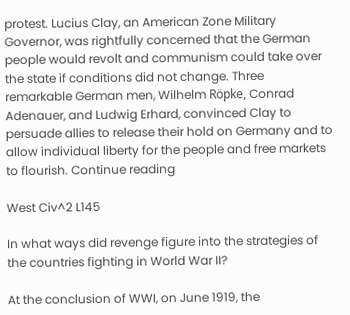protest. Lucius Clay, an American Zone Military Governor, was rightfully concerned that the German people would revolt and communism could take over the state if conditions did not change. Three remarkable German men, Wilhelm Röpke, Conrad Adenauer, and Ludwig Erhard, convinced Clay to persuade allies to release their hold on Germany and to allow individual liberty for the people and free markets to flourish. Continue reading

West Civ^2 L145

In what ways did revenge figure into the strategies of the countries fighting in World War II?

At the conclusion of WWI, on June 1919, the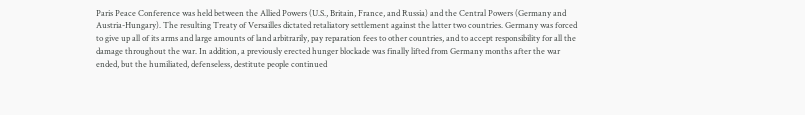Paris Peace Conference was held between the Allied Powers (U.S., Britain, France, and Russia) and the Central Powers (Germany and Austria-Hungary). The resulting Treaty of Versailles dictated retaliatory settlement against the latter two countries. Germany was forced to give up all of its arms and large amounts of land arbitrarily, pay reparation fees to other countries, and to accept responsibility for all the damage throughout the war. In addition, a previously erected hunger blockade was finally lifted from Germany months after the war ended, but the humiliated, defenseless, destitute people continued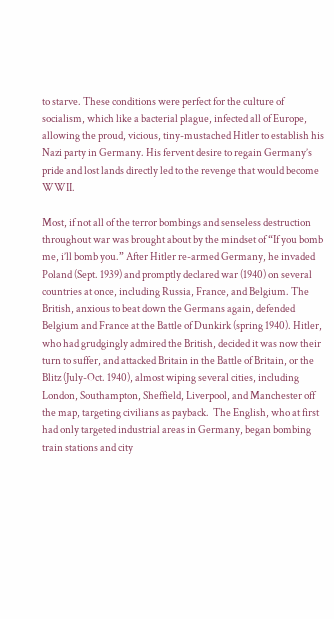to starve. These conditions were perfect for the culture of socialism, which like a bacterial plague, infected all of Europe, allowing the proud, vicious, tiny-mustached Hitler to establish his Nazi party in Germany. His fervent desire to regain Germany’s pride and lost lands directly led to the revenge that would become WWII.

Most, if not all of the terror bombings and senseless destruction throughout war was brought about by the mindset of “If you bomb me, i’ll bomb you.” After Hitler re-armed Germany, he invaded Poland (Sept. 1939) and promptly declared war (1940) on several countries at once, including Russia, France, and Belgium. The British, anxious to beat down the Germans again, defended Belgium and France at the Battle of Dunkirk (spring 1940). Hitler, who had grudgingly admired the British, decided it was now their turn to suffer, and attacked Britain in the Battle of Britain, or the Blitz (July-Oct. 1940), almost wiping several cities, including London, Southampton, Sheffield, Liverpool, and Manchester off the map, targeting civilians as payback.  The English, who at first had only targeted industrial areas in Germany, began bombing train stations and city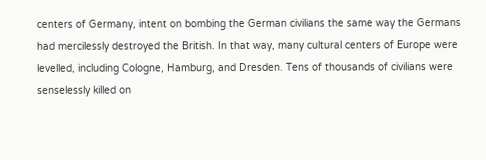centers of Germany, intent on bombing the German civilians the same way the Germans had mercilessly destroyed the British. In that way, many cultural centers of Europe were levelled, including Cologne, Hamburg, and Dresden. Tens of thousands of civilians were senselessly killed on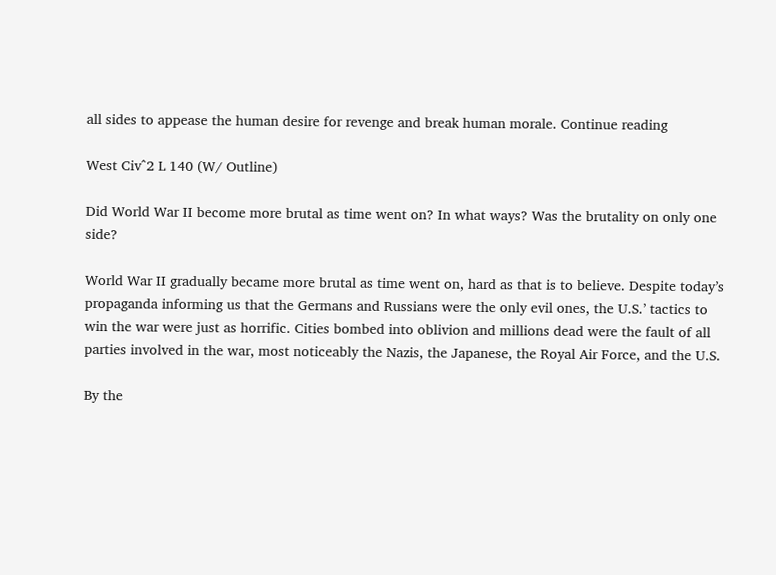all sides to appease the human desire for revenge and break human morale. Continue reading

West Civ^2 L 140 (W/ Outline)

Did World War II become more brutal as time went on? In what ways? Was the brutality on only one side?

World War II gradually became more brutal as time went on, hard as that is to believe. Despite today’s propaganda informing us that the Germans and Russians were the only evil ones, the U.S.’ tactics to win the war were just as horrific. Cities bombed into oblivion and millions dead were the fault of all parties involved in the war, most noticeably the Nazis, the Japanese, the Royal Air Force, and the U.S.

By the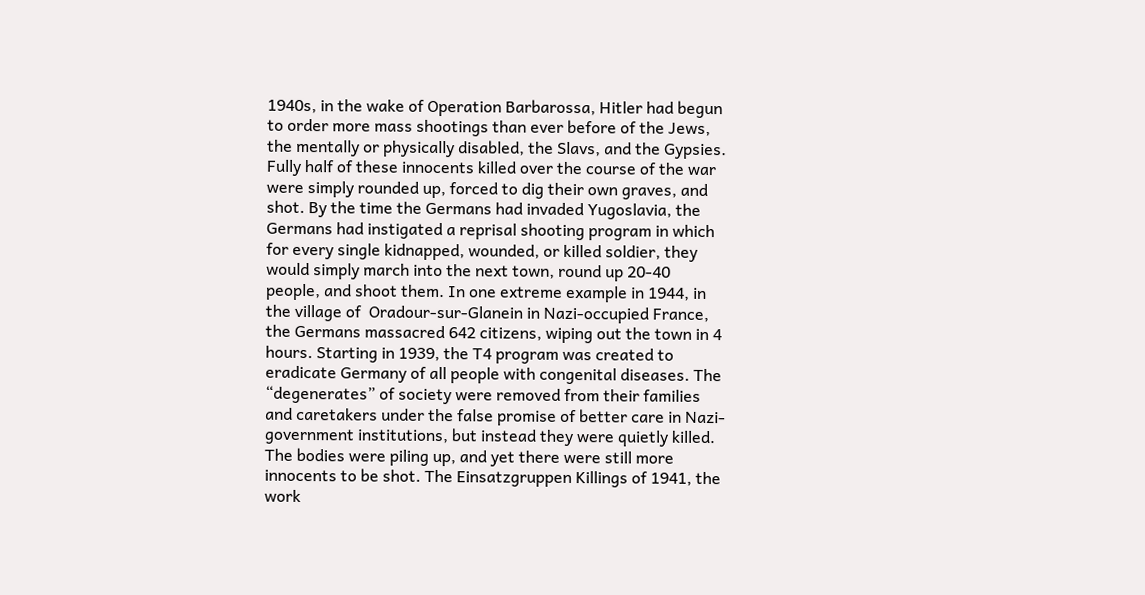1940s, in the wake of Operation Barbarossa, Hitler had begun to order more mass shootings than ever before of the Jews, the mentally or physically disabled, the Slavs, and the Gypsies. Fully half of these innocents killed over the course of the war were simply rounded up, forced to dig their own graves, and shot. By the time the Germans had invaded Yugoslavia, the Germans had instigated a reprisal shooting program in which for every single kidnapped, wounded, or killed soldier, they would simply march into the next town, round up 20-40 people, and shoot them. In one extreme example in 1944, in the village of  Oradour-sur-Glanein in Nazi-occupied France, the Germans massacred 642 citizens, wiping out the town in 4 hours. Starting in 1939, the T4 program was created to eradicate Germany of all people with congenital diseases. The “degenerates” of society were removed from their families and caretakers under the false promise of better care in Nazi-government institutions, but instead they were quietly killed. The bodies were piling up, and yet there were still more innocents to be shot. The Einsatzgruppen Killings of 1941, the work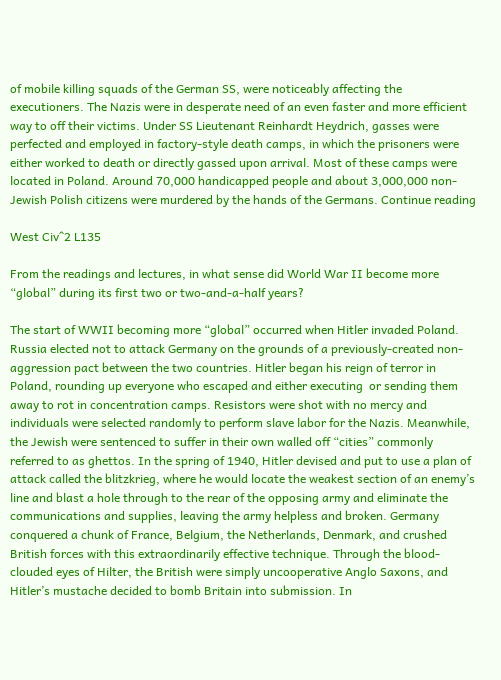of mobile killing squads of the German SS, were noticeably affecting the executioners. The Nazis were in desperate need of an even faster and more efficient way to off their victims. Under SS Lieutenant Reinhardt Heydrich, gasses were perfected and employed in factory-style death camps, in which the prisoners were either worked to death or directly gassed upon arrival. Most of these camps were located in Poland. Around 70,000 handicapped people and about 3,000,000 non-Jewish Polish citizens were murdered by the hands of the Germans. Continue reading

West Civ^2 L135

From the readings and lectures, in what sense did World War II become more “global” during its first two or two-and-a-half years?

The start of WWII becoming more “global” occurred when Hitler invaded Poland. Russia elected not to attack Germany on the grounds of a previously-created non-aggression pact between the two countries. Hitler began his reign of terror in Poland, rounding up everyone who escaped and either executing  or sending them away to rot in concentration camps. Resistors were shot with no mercy and individuals were selected randomly to perform slave labor for the Nazis. Meanwhile, the Jewish were sentenced to suffer in their own walled off “cities” commonly referred to as ghettos. In the spring of 1940, Hitler devised and put to use a plan of attack called the blitzkrieg, where he would locate the weakest section of an enemy’s line and blast a hole through to the rear of the opposing army and eliminate the communications and supplies, leaving the army helpless and broken. Germany conquered a chunk of France, Belgium, the Netherlands, Denmark, and crushed British forces with this extraordinarily effective technique. Through the blood-clouded eyes of Hilter, the British were simply uncooperative Anglo Saxons, and Hitler’s mustache decided to bomb Britain into submission. In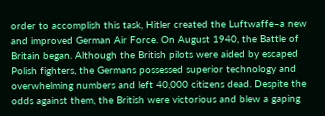order to accomplish this task, Hitler created the Luftwaffe–a new and improved German Air Force. On August 1940, the Battle of Britain began. Although the British pilots were aided by escaped Polish fighters, the Germans possessed superior technology and overwhelming numbers and left 40,000 citizens dead. Despite the odds against them, the British were victorious and blew a gaping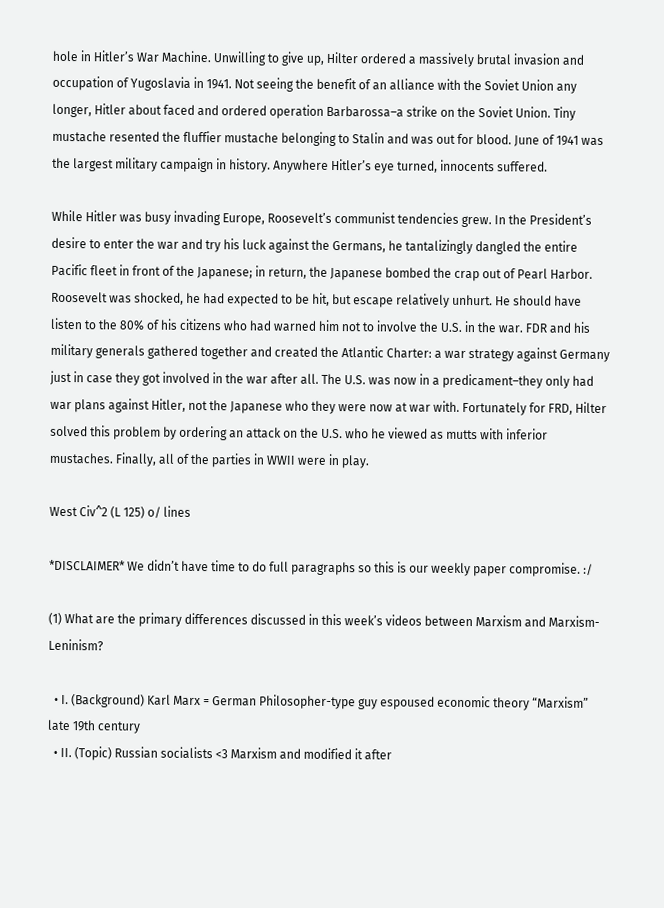hole in Hitler’s War Machine. Unwilling to give up, Hilter ordered a massively brutal invasion and occupation of Yugoslavia in 1941. Not seeing the benefit of an alliance with the Soviet Union any longer, Hitler about faced and ordered operation Barbarossa–a strike on the Soviet Union. Tiny mustache resented the fluffier mustache belonging to Stalin and was out for blood. June of 1941 was the largest military campaign in history. Anywhere Hitler’s eye turned, innocents suffered.

While Hitler was busy invading Europe, Roosevelt’s communist tendencies grew. In the President’s desire to enter the war and try his luck against the Germans, he tantalizingly dangled the entire Pacific fleet in front of the Japanese; in return, the Japanese bombed the crap out of Pearl Harbor. Roosevelt was shocked, he had expected to be hit, but escape relatively unhurt. He should have listen to the 80% of his citizens who had warned him not to involve the U.S. in the war. FDR and his military generals gathered together and created the Atlantic Charter: a war strategy against Germany just in case they got involved in the war after all. The U.S. was now in a predicament–they only had war plans against Hitler, not the Japanese who they were now at war with. Fortunately for FRD, Hilter solved this problem by ordering an attack on the U.S. who he viewed as mutts with inferior mustaches. Finally, all of the parties in WWII were in play.

West Civ^2 (L 125) o/ lines

*DISCLAIMER* We didn’t have time to do full paragraphs so this is our weekly paper compromise. :/

(1) What are the primary differences discussed in this week’s videos between Marxism and Marxism-Leninism?

  • I. (Background) Karl Marx = German Philosopher-type guy espoused economic theory “Marxism” late 19th century
  • II. (Topic) Russian socialists <3 Marxism and modified it after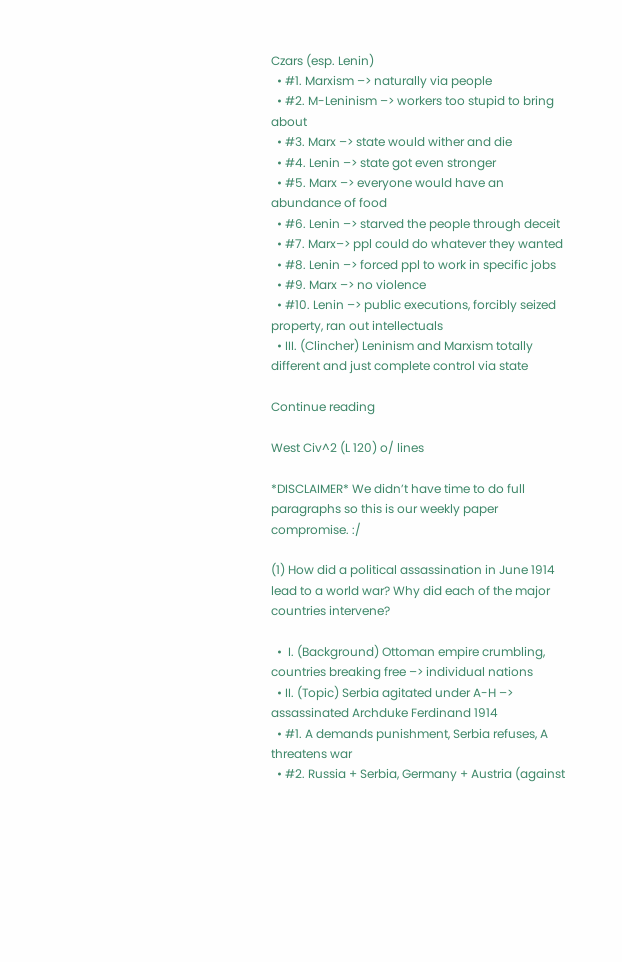Czars (esp. Lenin)
  • #1. Marxism –> naturally via people
  • #2. M-Leninism –> workers too stupid to bring about
  • #3. Marx –> state would wither and die
  • #4. Lenin –> state got even stronger
  • #5. Marx –> everyone would have an abundance of food
  • #6. Lenin –> starved the people through deceit
  • #7. Marx–> ppl could do whatever they wanted
  • #8. Lenin –> forced ppl to work in specific jobs
  • #9. Marx –> no violence
  • #10. Lenin –> public executions, forcibly seized property, ran out intellectuals
  • III. (Clincher) Leninism and Marxism totally different and just complete control via state

Continue reading

West Civ^2 (L 120) o/ lines

*DISCLAIMER* We didn’t have time to do full paragraphs so this is our weekly paper compromise. :/

(1) How did a political assassination in June 1914 lead to a world war? Why did each of the major countries intervene?

  •  I. (Background) Ottoman empire crumbling, countries breaking free –> individual nations
  • II. (Topic) Serbia agitated under A-H –> assassinated Archduke Ferdinand 1914
  • #1. A demands punishment, Serbia refuses, A threatens war
  • #2. Russia + Serbia, Germany + Austria (against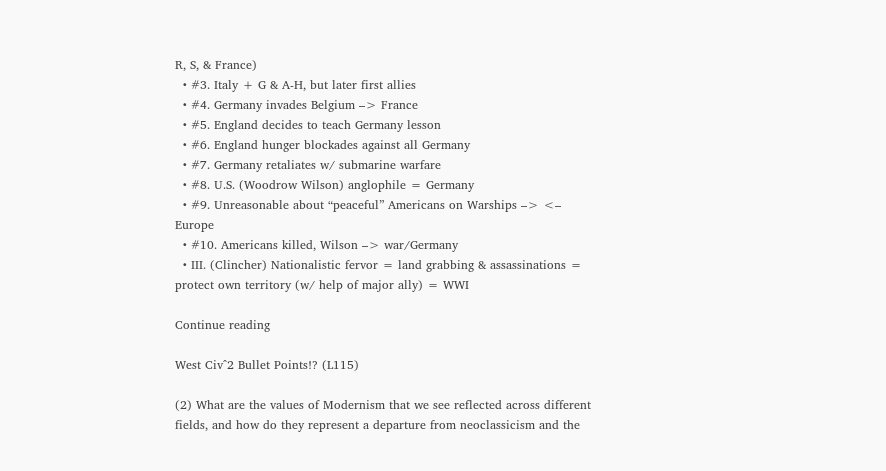R, S, & France)
  • #3. Italy + G & A-H, but later first allies
  • #4. Germany invades Belgium –> France
  • #5. England decides to teach Germany lesson
  • #6. England hunger blockades against all Germany
  • #7. Germany retaliates w/ submarine warfare
  • #8. U.S. (Woodrow Wilson) anglophile = Germany
  • #9. Unreasonable about “peaceful” Americans on Warships –> <– Europe
  • #10. Americans killed, Wilson –> war/Germany
  • III. (Clincher) Nationalistic fervor = land grabbing & assassinations = protect own territory (w/ help of major ally) = WWI

Continue reading

West Civ^2 Bullet Points!? (L115)

(2) What are the values of Modernism that we see reflected across different fields, and how do they represent a departure from neoclassicism and the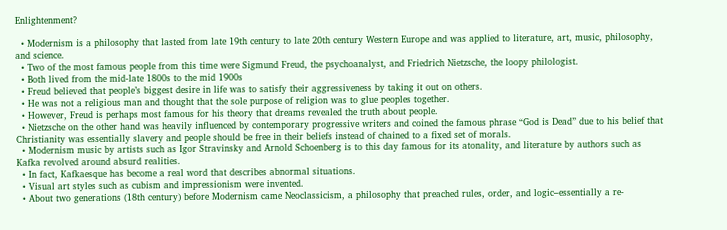Enlightenment?

  • Modernism is a philosophy that lasted from late 19th century to late 20th century Western Europe and was applied to literature, art, music, philosophy, and science.
  • Two of the most famous people from this time were Sigmund Freud, the psychoanalyst, and Friedrich Nietzsche, the loopy philologist.
  • Both lived from the mid-late 1800s to the mid 1900s
  • Freud believed that people’s biggest desire in life was to satisfy their aggressiveness by taking it out on others.
  • He was not a religious man and thought that the sole purpose of religion was to glue peoples together.
  • However, Freud is perhaps most famous for his theory that dreams revealed the truth about people.
  • Nietzsche on the other hand was heavily influenced by contemporary progressive writers and coined the famous phrase “God is Dead” due to his belief that Christianity was essentially slavery and people should be free in their beliefs instead of chained to a fixed set of morals.
  • Modernism music by artists such as Igor Stravinsky and Arnold Schoenberg is to this day famous for its atonality, and literature by authors such as Kafka revolved around absurd realities.
  • In fact, Kafkaesque has become a real word that describes abnormal situations.
  • Visual art styles such as cubism and impressionism were invented.
  • About two generations (18th century) before Modernism came Neoclassicism, a philosophy that preached rules, order, and logic–essentially a re-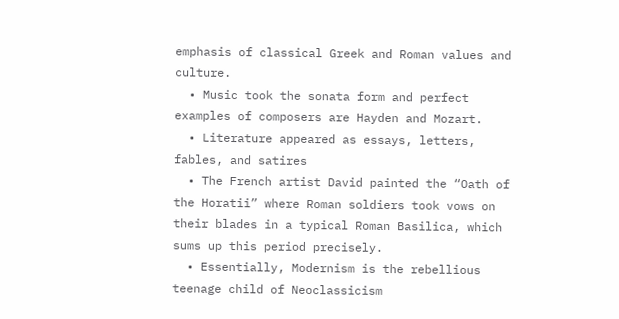emphasis of classical Greek and Roman values and culture.
  • Music took the sonata form and perfect examples of composers are Hayden and Mozart.
  • Literature appeared as essays, letters, fables, and satires
  • The French artist David painted the “Oath of the Horatii” where Roman soldiers took vows on their blades in a typical Roman Basilica, which sums up this period precisely.
  • Essentially, Modernism is the rebellious teenage child of Neoclassicism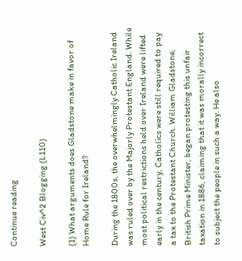Continue reading

West Civ^2 Blogging (L110)

(1) What arguments does Gladstone make in favor of Home Rule for Ireland?

During the 1800s, the overwhelmingly Catholic Ireland was ruled over by the Majorly Protestant England. While most political restrictions held over Ireland were lifted early in the century, Catholics were still required to pay a tax to the Protestant Church. William Gladstone, British Prime Minister, began protesting this unfair taxation in 1886, claiming that it was morally incorrect to subject the people in such a way. He also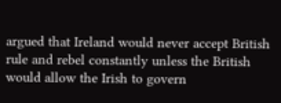argued that Ireland would never accept British rule and rebel constantly unless the British would allow the Irish to govern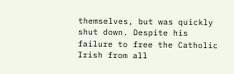themselves, but was quickly shut down. Despite his failure to free the Catholic Irish from all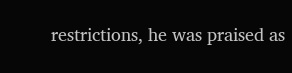restrictions, he was praised as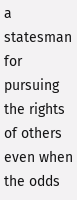a statesman for pursuing the rights of others even when the odds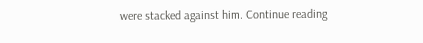were stacked against him. Continue reading